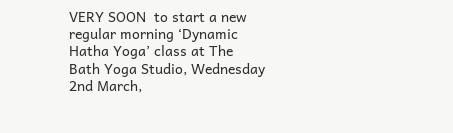VERY SOON  to start a new regular morning ‘Dynamic Hatha Yoga’ class at The Bath Yoga Studio, Wednesday 2nd March,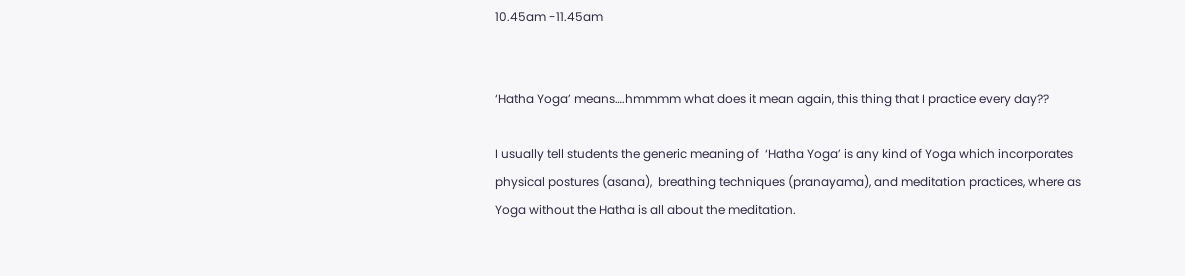10.45am -11.45am


‘Hatha Yoga’ means….hmmmm what does it mean again, this thing that I practice every day??

I usually tell students the generic meaning of  ‘Hatha Yoga’ is any kind of Yoga which incorporates physical postures (asana),  breathing techniques (pranayama), and meditation practices, where as Yoga without the Hatha is all about the meditation.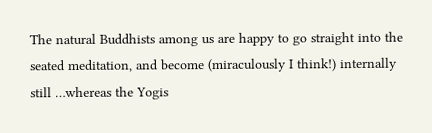The natural Buddhists among us are happy to go straight into the seated meditation, and become (miraculously I think!) internally still …whereas the Yogis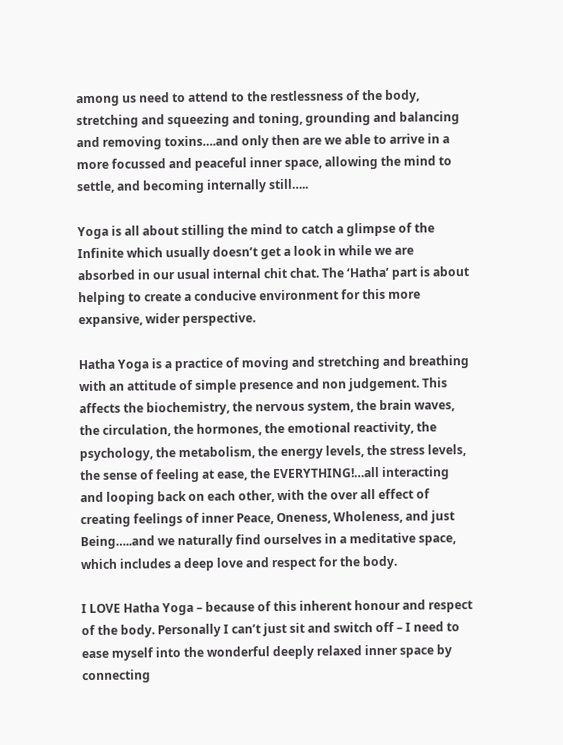among us need to attend to the restlessness of the body, stretching and squeezing and toning, grounding and balancing and removing toxins….and only then are we able to arrive in a more focussed and peaceful inner space, allowing the mind to settle, and becoming internally still…..

Yoga is all about stilling the mind to catch a glimpse of the Infinite which usually doesn’t get a look in while we are absorbed in our usual internal chit chat. The ‘Hatha’ part is about helping to create a conducive environment for this more expansive, wider perspective.

Hatha Yoga is a practice of moving and stretching and breathing with an attitude of simple presence and non judgement. This affects the biochemistry, the nervous system, the brain waves, the circulation, the hormones, the emotional reactivity, the psychology, the metabolism, the energy levels, the stress levels, the sense of feeling at ease, the EVERYTHING!…all interacting and looping back on each other, with the over all effect of creating feelings of inner Peace, Oneness, Wholeness, and just Being…..and we naturally find ourselves in a meditative space, which includes a deep love and respect for the body.

I LOVE Hatha Yoga – because of this inherent honour and respect of the body. Personally I can’t just sit and switch off – I need to ease myself into the wonderful deeply relaxed inner space by connecting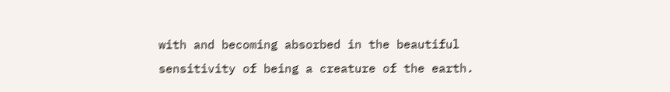with and becoming absorbed in the beautiful sensitivity of being a creature of the earth.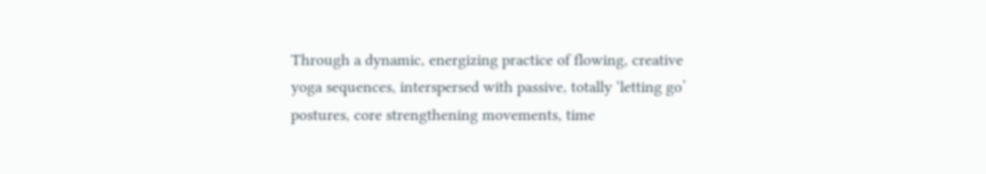Through a dynamic, energizing practice of flowing, creative yoga sequences, interspersed with passive, totally ‘letting go’ postures, core strengthening movements, time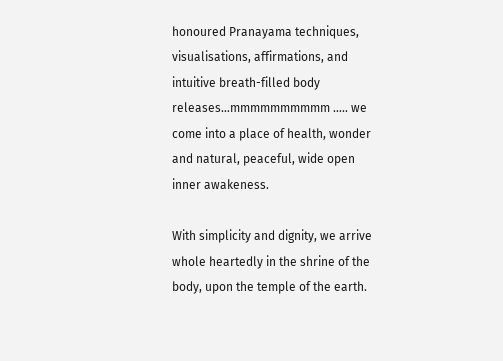honoured Pranayama techniques, visualisations, affirmations, and intuitive breath-filled body releases…mmmmmmmmmm ….. we come into a place of health, wonder and natural, peaceful, wide open inner awakeness.

With simplicity and dignity, we arrive whole heartedly in the shrine of the body, upon the temple of the earth.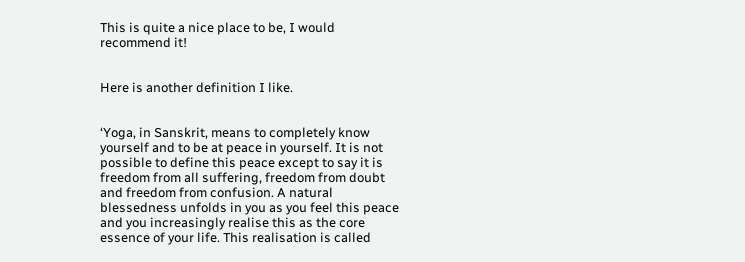This is quite a nice place to be, I would recommend it!


Here is another definition I like.


‘Yoga, in Sanskrit, means to completely know yourself and to be at peace in yourself. It is not possible to define this peace except to say it is freedom from all suffering, freedom from doubt and freedom from confusion. A natural blessedness unfolds in you as you feel this peace and you increasingly realise this as the core essence of your life. This realisation is called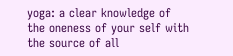yoga: a clear knowledge of the oneness of your self with the source of all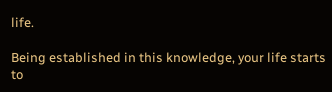life.

Being established in this knowledge, your life starts to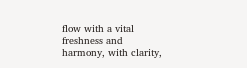flow with a vital freshness and harmony, with clarity,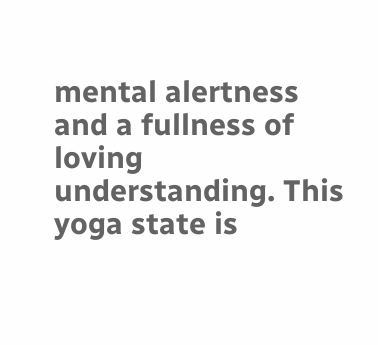mental alertness and a fullness of loving understanding. This yoga state is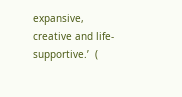expansive, creative and life-supportive.’  (